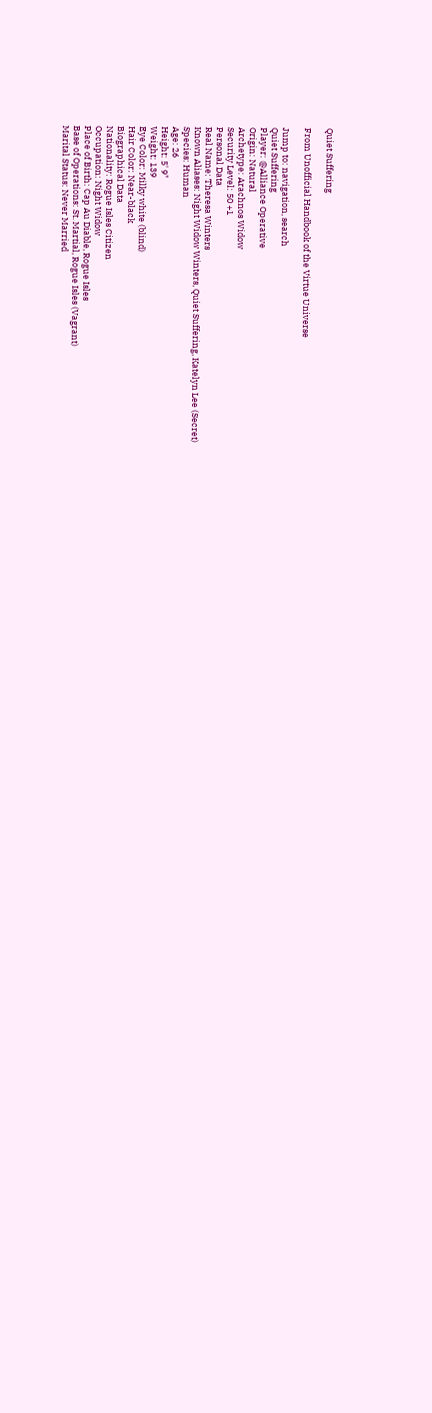Quiet Suffering

From Unofficial Handbook of the Virtue Universe

Jump to: navigation, search
Quiet Suffering
Player: @Alliance Operative
Origin: Natural
Archetype: Arachnos Widow
Security Level: 50 +1
Personal Data
Real Name: Theresa Winters
Known Aliases: Night Widow Winters, Quiet Suffering, Katelyn Lee (Secret)
Species: Human
Age: 26
Height: 5' 9"
Weight: 139
Eye Color: Milky white (blind)
Hair Color: Near-black
Biographical Data
Nationality: Rogue Isles Citizen
Occupation: Night Widow
Place of Birth: Cap Au Diable, Rogue Isles
Base of Operations: St. Martial, Rogue Isles (Vagrant)
Marital Status: Never Married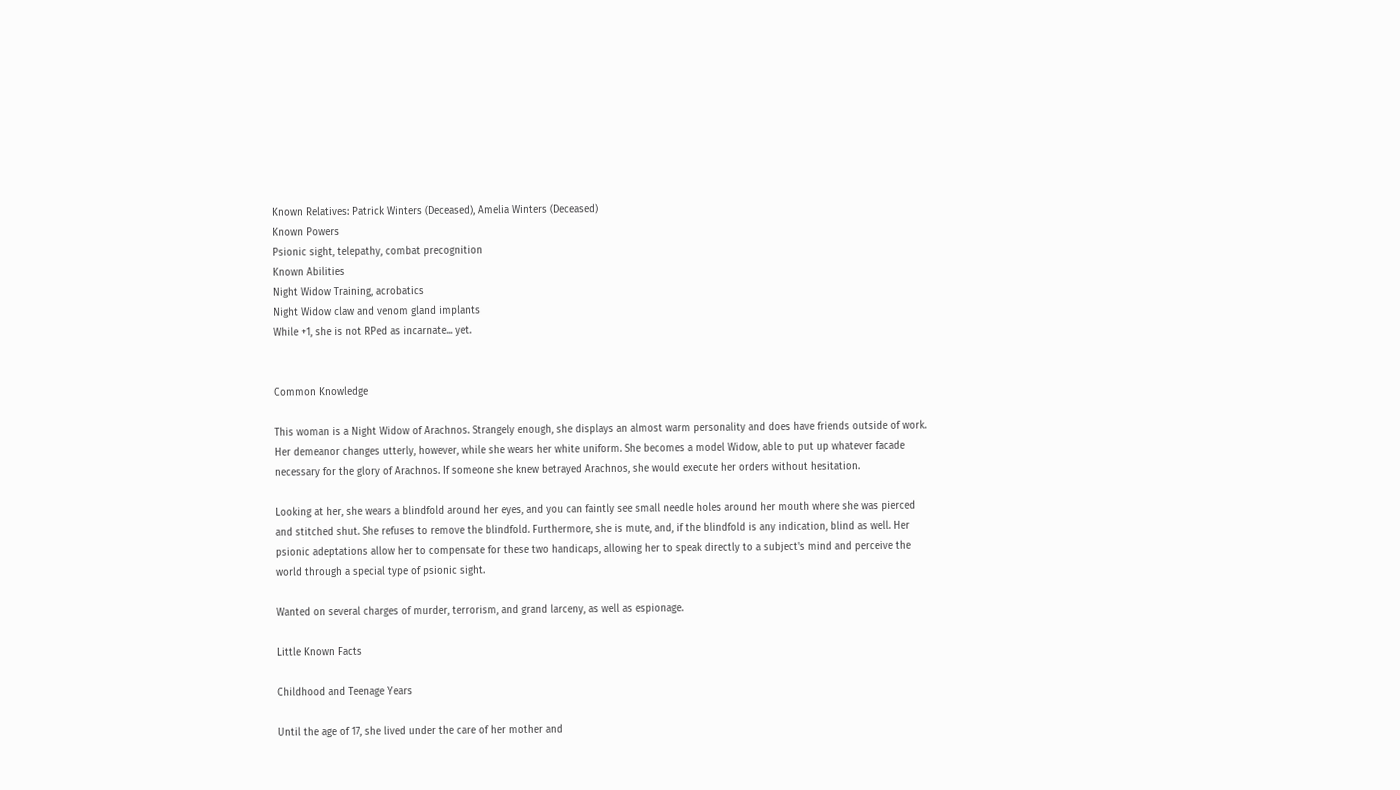Known Relatives: Patrick Winters (Deceased), Amelia Winters (Deceased)
Known Powers
Psionic sight, telepathy, combat precognition
Known Abilities
Night Widow Training, acrobatics
Night Widow claw and venom gland implants
While +1, she is not RPed as incarnate... yet.


Common Knowledge

This woman is a Night Widow of Arachnos. Strangely enough, she displays an almost warm personality and does have friends outside of work. Her demeanor changes utterly, however, while she wears her white uniform. She becomes a model Widow, able to put up whatever facade necessary for the glory of Arachnos. If someone she knew betrayed Arachnos, she would execute her orders without hesitation.

Looking at her, she wears a blindfold around her eyes, and you can faintly see small needle holes around her mouth where she was pierced and stitched shut. She refuses to remove the blindfold. Furthermore, she is mute, and, if the blindfold is any indication, blind as well. Her psionic adeptations allow her to compensate for these two handicaps, allowing her to speak directly to a subject's mind and perceive the world through a special type of psionic sight.

Wanted on several charges of murder, terrorism, and grand larceny, as well as espionage.

Little Known Facts

Childhood and Teenage Years

Until the age of 17, she lived under the care of her mother and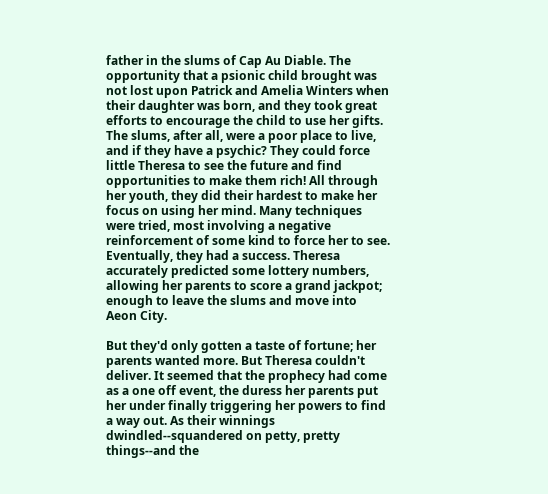father in the slums of Cap Au Diable. The opportunity that a psionic child brought was not lost upon Patrick and Amelia Winters when their daughter was born, and they took great efforts to encourage the child to use her gifts. The slums, after all, were a poor place to live, and if they have a psychic? They could force little Theresa to see the future and find opportunities to make them rich! All through her youth, they did their hardest to make her focus on using her mind. Many techniques were tried, most involving a negative reinforcement of some kind to force her to see. Eventually, they had a success. Theresa accurately predicted some lottery numbers, allowing her parents to score a grand jackpot; enough to leave the slums and move into Aeon City.

But they'd only gotten a taste of fortune; her parents wanted more. But Theresa couldn't deliver. It seemed that the prophecy had come as a one off event, the duress her parents put her under finally triggering her powers to find a way out. As their winnings dwindled--squandered on petty, pretty things--and the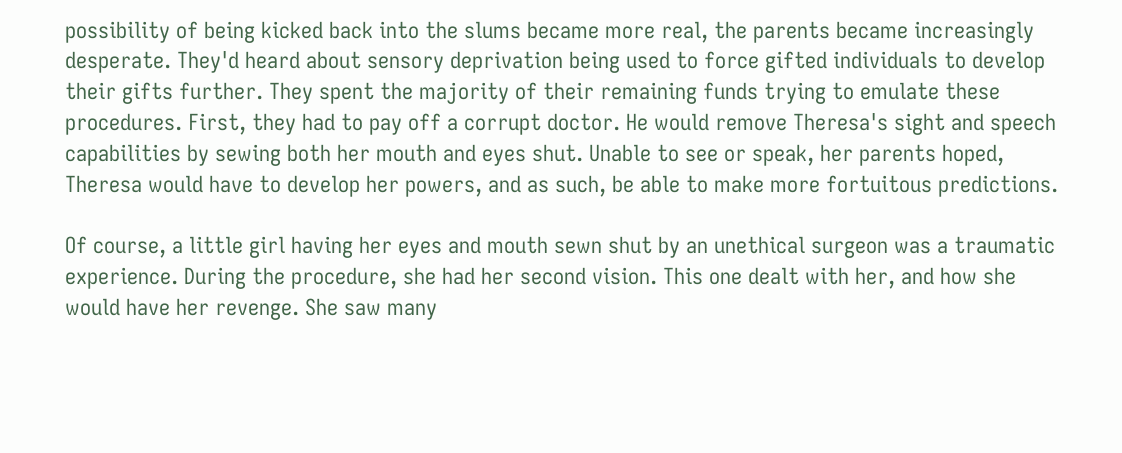possibility of being kicked back into the slums became more real, the parents became increasingly desperate. They'd heard about sensory deprivation being used to force gifted individuals to develop their gifts further. They spent the majority of their remaining funds trying to emulate these procedures. First, they had to pay off a corrupt doctor. He would remove Theresa's sight and speech capabilities by sewing both her mouth and eyes shut. Unable to see or speak, her parents hoped, Theresa would have to develop her powers, and as such, be able to make more fortuitous predictions.

Of course, a little girl having her eyes and mouth sewn shut by an unethical surgeon was a traumatic experience. During the procedure, she had her second vision. This one dealt with her, and how she would have her revenge. She saw many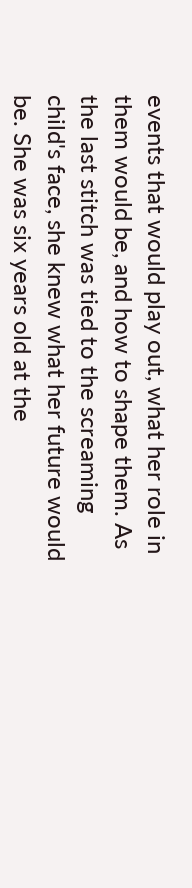events that would play out, what her role in them would be, and how to shape them. As the last stitch was tied to the screaming child's face, she knew what her future would be. She was six years old at the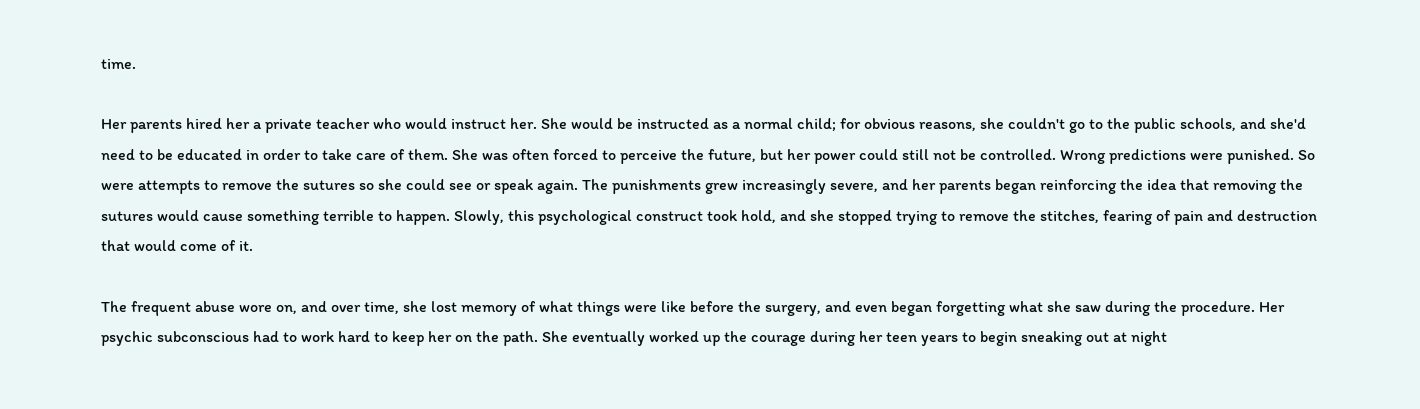time.

Her parents hired her a private teacher who would instruct her. She would be instructed as a normal child; for obvious reasons, she couldn't go to the public schools, and she'd need to be educated in order to take care of them. She was often forced to perceive the future, but her power could still not be controlled. Wrong predictions were punished. So were attempts to remove the sutures so she could see or speak again. The punishments grew increasingly severe, and her parents began reinforcing the idea that removing the sutures would cause something terrible to happen. Slowly, this psychological construct took hold, and she stopped trying to remove the stitches, fearing of pain and destruction that would come of it.

The frequent abuse wore on, and over time, she lost memory of what things were like before the surgery, and even began forgetting what she saw during the procedure. Her psychic subconscious had to work hard to keep her on the path. She eventually worked up the courage during her teen years to begin sneaking out at night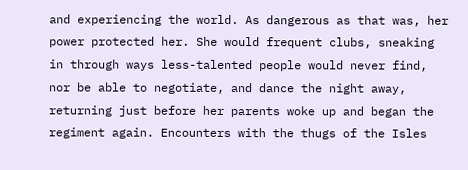and experiencing the world. As dangerous as that was, her power protected her. She would frequent clubs, sneaking in through ways less-talented people would never find, nor be able to negotiate, and dance the night away, returning just before her parents woke up and began the regiment again. Encounters with the thugs of the Isles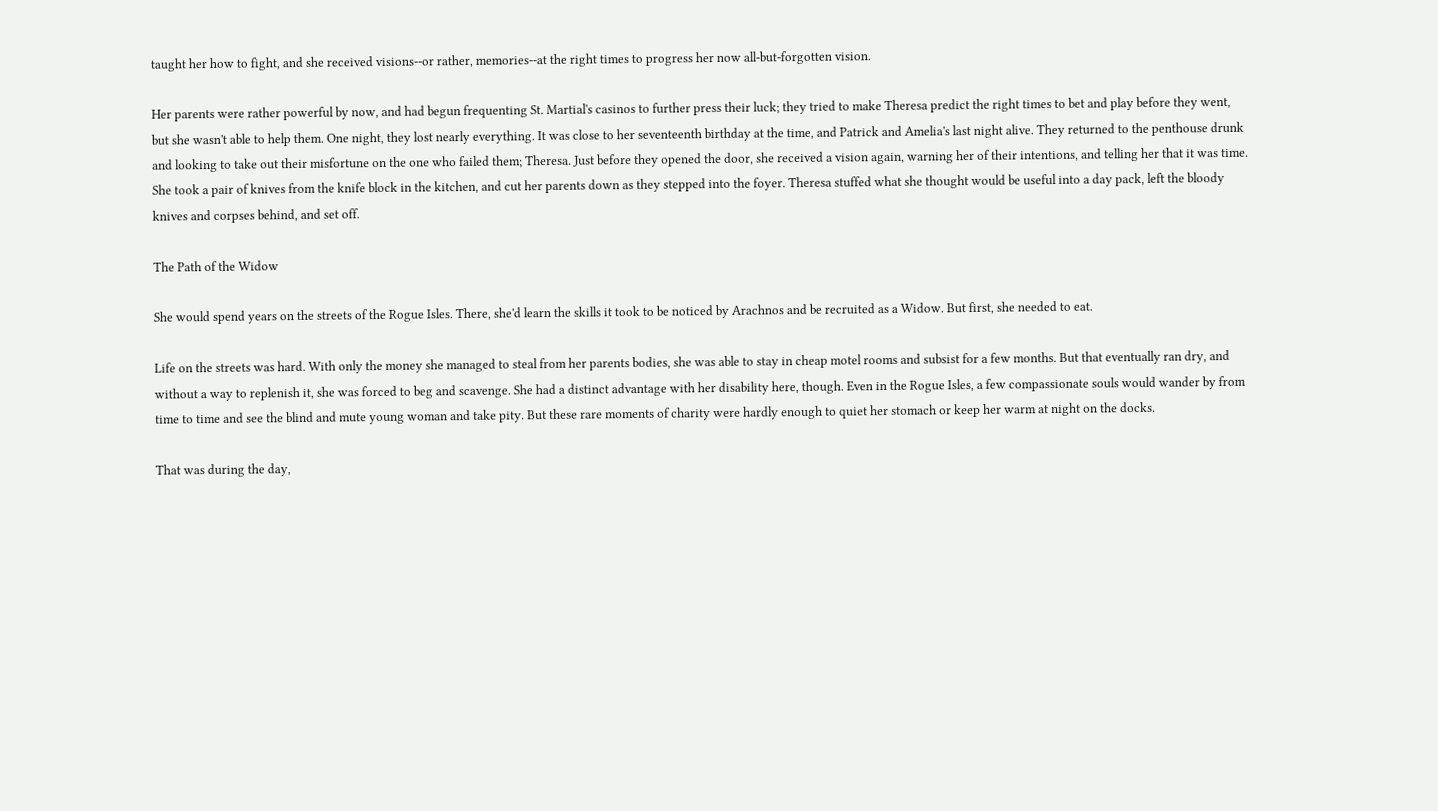taught her how to fight, and she received visions--or rather, memories--at the right times to progress her now all-but-forgotten vision.

Her parents were rather powerful by now, and had begun frequenting St. Martial's casinos to further press their luck; they tried to make Theresa predict the right times to bet and play before they went, but she wasn't able to help them. One night, they lost nearly everything. It was close to her seventeenth birthday at the time, and Patrick and Amelia's last night alive. They returned to the penthouse drunk and looking to take out their misfortune on the one who failed them; Theresa. Just before they opened the door, she received a vision again, warning her of their intentions, and telling her that it was time. She took a pair of knives from the knife block in the kitchen, and cut her parents down as they stepped into the foyer. Theresa stuffed what she thought would be useful into a day pack, left the bloody knives and corpses behind, and set off.

The Path of the Widow

She would spend years on the streets of the Rogue Isles. There, she'd learn the skills it took to be noticed by Arachnos and be recruited as a Widow. But first, she needed to eat.

Life on the streets was hard. With only the money she managed to steal from her parents bodies, she was able to stay in cheap motel rooms and subsist for a few months. But that eventually ran dry, and without a way to replenish it, she was forced to beg and scavenge. She had a distinct advantage with her disability here, though. Even in the Rogue Isles, a few compassionate souls would wander by from time to time and see the blind and mute young woman and take pity. But these rare moments of charity were hardly enough to quiet her stomach or keep her warm at night on the docks.

That was during the day,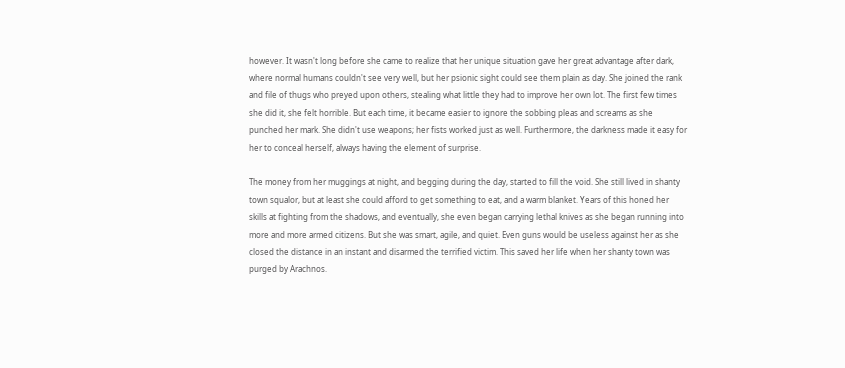however. It wasn't long before she came to realize that her unique situation gave her great advantage after dark, where normal humans couldn't see very well, but her psionic sight could see them plain as day. She joined the rank and file of thugs who preyed upon others, stealing what little they had to improve her own lot. The first few times she did it, she felt horrible. But each time, it became easier to ignore the sobbing pleas and screams as she punched her mark. She didn't use weapons; her fists worked just as well. Furthermore, the darkness made it easy for her to conceal herself, always having the element of surprise.

The money from her muggings at night, and begging during the day, started to fill the void. She still lived in shanty town squalor, but at least she could afford to get something to eat, and a warm blanket. Years of this honed her skills at fighting from the shadows, and eventually, she even began carrying lethal knives as she began running into more and more armed citizens. But she was smart, agile, and quiet. Even guns would be useless against her as she closed the distance in an instant and disarmed the terrified victim. This saved her life when her shanty town was purged by Arachnos.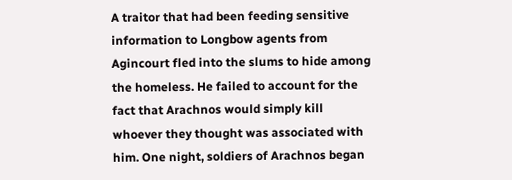A traitor that had been feeding sensitive information to Longbow agents from Agincourt fled into the slums to hide among the homeless. He failed to account for the fact that Arachnos would simply kill whoever they thought was associated with him. One night, soldiers of Arachnos began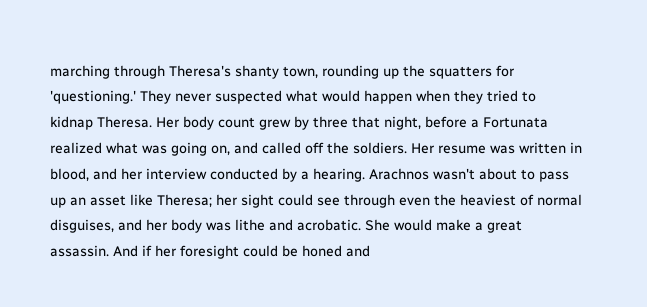marching through Theresa's shanty town, rounding up the squatters for 'questioning.' They never suspected what would happen when they tried to kidnap Theresa. Her body count grew by three that night, before a Fortunata realized what was going on, and called off the soldiers. Her resume was written in blood, and her interview conducted by a hearing. Arachnos wasn't about to pass up an asset like Theresa; her sight could see through even the heaviest of normal disguises, and her body was lithe and acrobatic. She would make a great assassin. And if her foresight could be honed and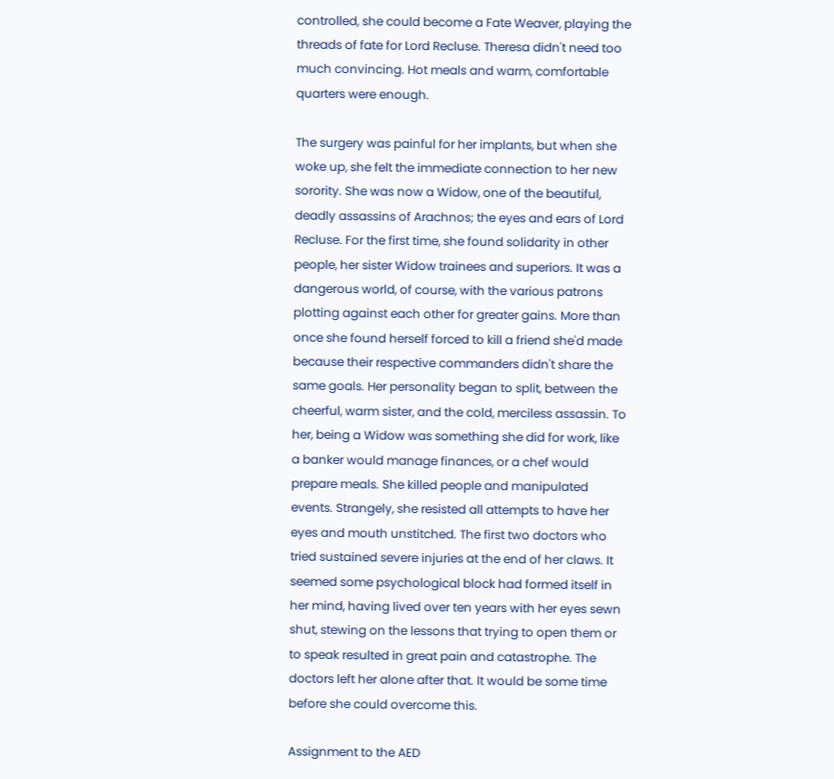controlled, she could become a Fate Weaver, playing the threads of fate for Lord Recluse. Theresa didn't need too much convincing. Hot meals and warm, comfortable quarters were enough.

The surgery was painful for her implants, but when she woke up, she felt the immediate connection to her new sorority. She was now a Widow, one of the beautiful, deadly assassins of Arachnos; the eyes and ears of Lord Recluse. For the first time, she found solidarity in other people, her sister Widow trainees and superiors. It was a dangerous world, of course, with the various patrons plotting against each other for greater gains. More than once she found herself forced to kill a friend she'd made because their respective commanders didn't share the same goals. Her personality began to split, between the cheerful, warm sister, and the cold, merciless assassin. To her, being a Widow was something she did for work, like a banker would manage finances, or a chef would prepare meals. She killed people and manipulated events. Strangely, she resisted all attempts to have her eyes and mouth unstitched. The first two doctors who tried sustained severe injuries at the end of her claws. It seemed some psychological block had formed itself in her mind, having lived over ten years with her eyes sewn shut, stewing on the lessons that trying to open them or to speak resulted in great pain and catastrophe. The doctors left her alone after that. It would be some time before she could overcome this.

Assignment to the AED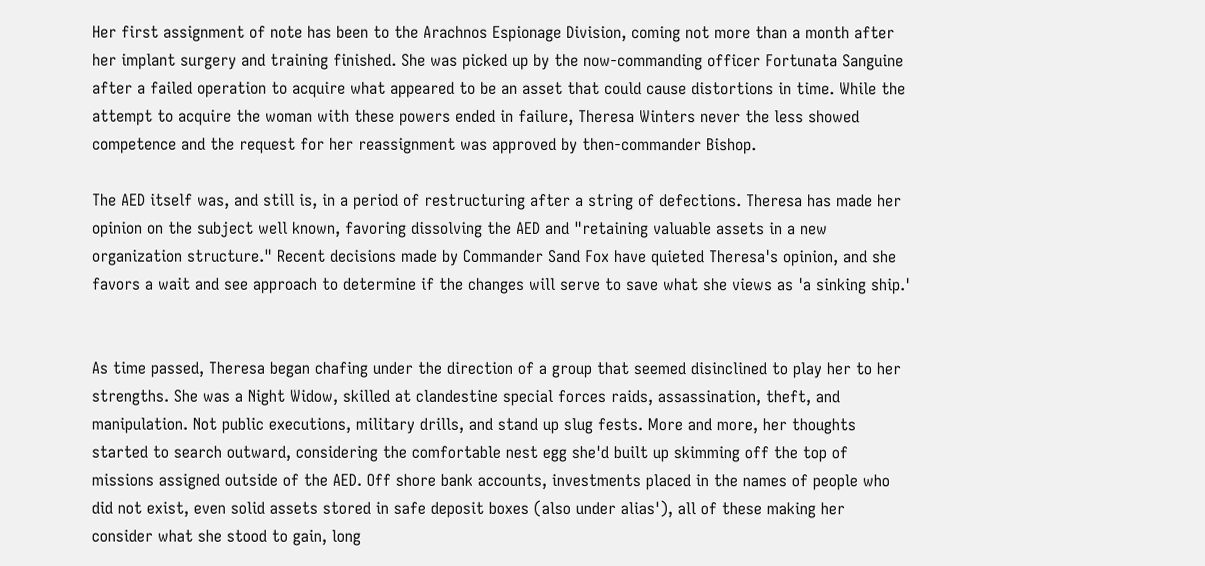Her first assignment of note has been to the Arachnos Espionage Division, coming not more than a month after her implant surgery and training finished. She was picked up by the now-commanding officer Fortunata Sanguine after a failed operation to acquire what appeared to be an asset that could cause distortions in time. While the attempt to acquire the woman with these powers ended in failure, Theresa Winters never the less showed competence and the request for her reassignment was approved by then-commander Bishop.

The AED itself was, and still is, in a period of restructuring after a string of defections. Theresa has made her opinion on the subject well known, favoring dissolving the AED and "retaining valuable assets in a new organization structure." Recent decisions made by Commander Sand Fox have quieted Theresa's opinion, and she favors a wait and see approach to determine if the changes will serve to save what she views as 'a sinking ship.'


As time passed, Theresa began chafing under the direction of a group that seemed disinclined to play her to her strengths. She was a Night Widow, skilled at clandestine special forces raids, assassination, theft, and manipulation. Not public executions, military drills, and stand up slug fests. More and more, her thoughts started to search outward, considering the comfortable nest egg she'd built up skimming off the top of missions assigned outside of the AED. Off shore bank accounts, investments placed in the names of people who did not exist, even solid assets stored in safe deposit boxes (also under alias'), all of these making her consider what she stood to gain, long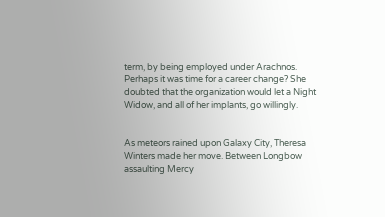term, by being employed under Arachnos. Perhaps it was time for a career change? She doubted that the organization would let a Night Widow, and all of her implants, go willingly.


As meteors rained upon Galaxy City, Theresa Winters made her move. Between Longbow assaulting Mercy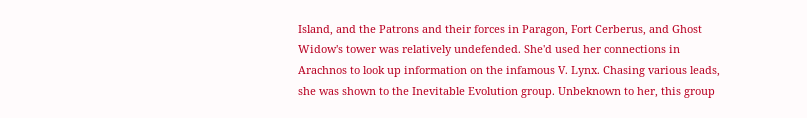Island, and the Patrons and their forces in Paragon, Fort Cerberus, and Ghost Widow's tower was relatively undefended. She'd used her connections in Arachnos to look up information on the infamous V. Lynx. Chasing various leads, she was shown to the Inevitable Evolution group. Unbeknown to her, this group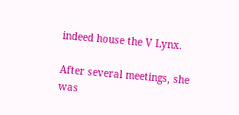indeed house the V Lynx.

After several meetings, she was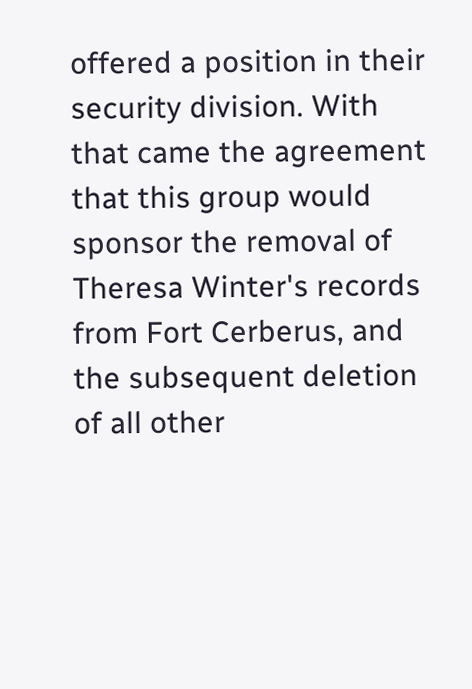offered a position in their security division. With that came the agreement that this group would sponsor the removal of Theresa Winter's records from Fort Cerberus, and the subsequent deletion of all other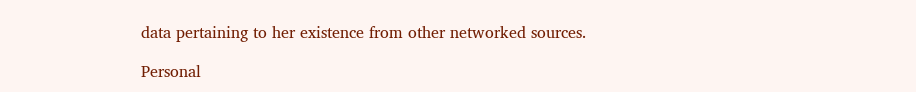data pertaining to her existence from other networked sources.

Personal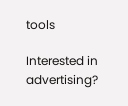tools

Interested in advertising?